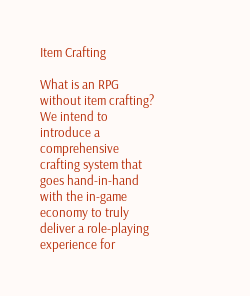Item Crafting

What is an RPG without item crafting? We intend to introduce a comprehensive crafting system that goes hand-in-hand with the in-game economy to truly deliver a role-playing experience for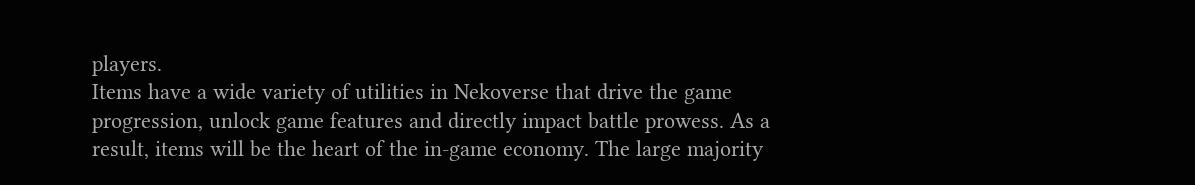players.
Items have a wide variety of utilities in Nekoverse that drive the game progression, unlock game features and directly impact battle prowess. As a result, items will be the heart of the in-game economy. The large majority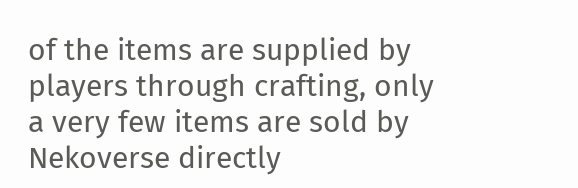of the items are supplied by players through crafting, only a very few items are sold by Nekoverse directly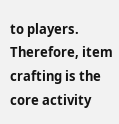to players. Therefore, item crafting is the core activity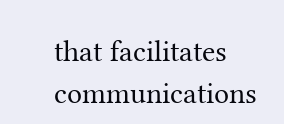that facilitates communications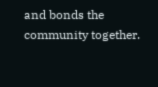and bonds the community together.